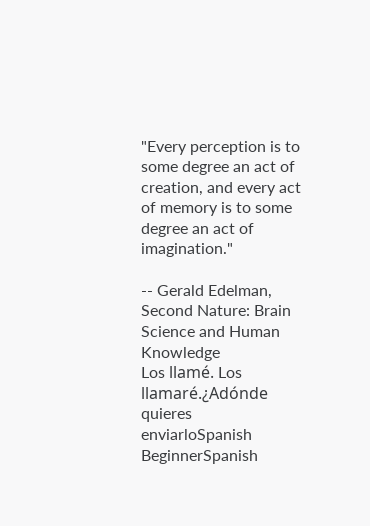"Every perception is to some degree an act of creation, and every act of memory is to some degree an act of imagination."

-- Gerald Edelman, Second Nature: Brain Science and Human Knowledge
Los llamé. Los llamaré.¿Adónde quieres enviarloSpanish BeginnerSpanish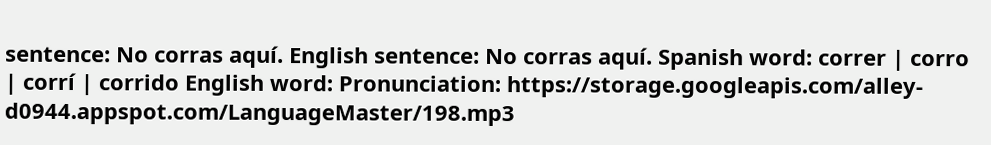sentence: No corras aquí. English sentence: No corras aquí. Spanish word: correr | corro | corrí | corrido English word: Pronunciation: https://storage.googleapis.com/alley-d0944.appspot.com/LanguageMaster/198.mp3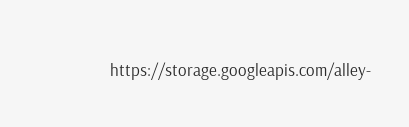https://storage.googleapis.com/alley-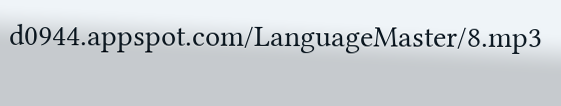d0944.appspot.com/LanguageMaster/8.mp3